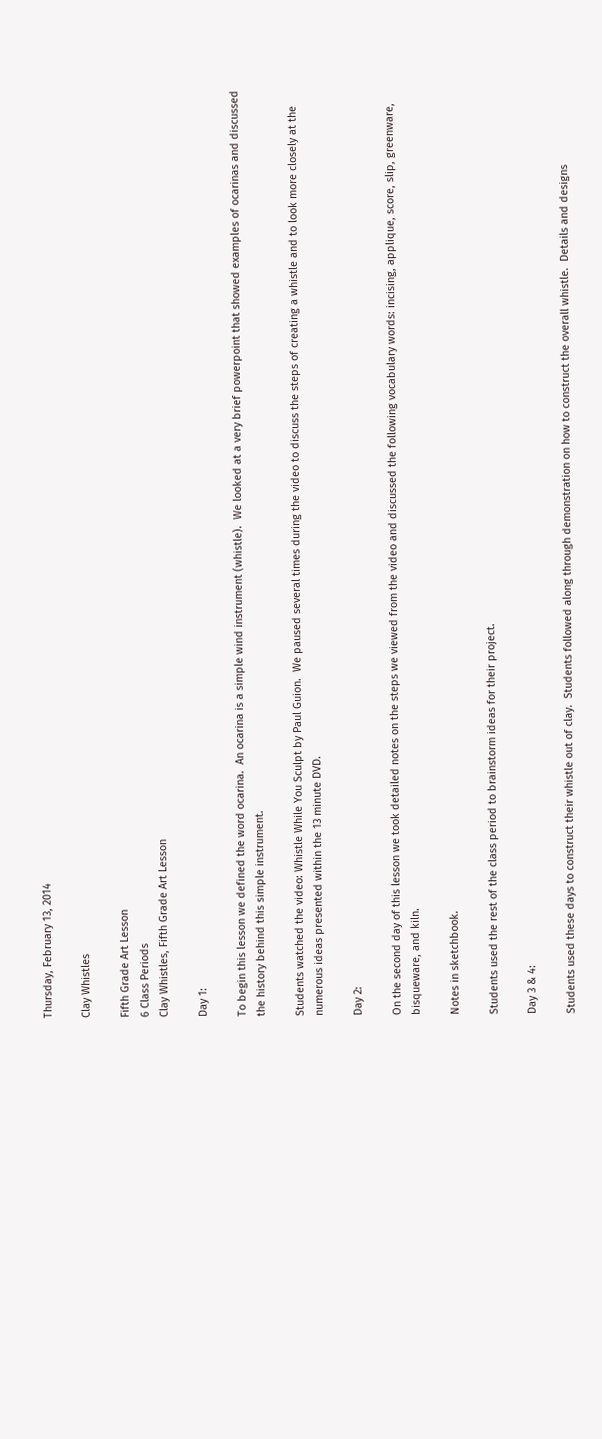Thursday, February 13, 2014

Clay Whistles

Fifth Grade Art Lesson
6 Class Periods
Clay Whistles, Fifth Grade Art Lesson

Day 1:

To begin this lesson we defined the word ocarina.  An ocarina is a simple wind instrument (whistle).  We looked at a very brief powerpoint that showed examples of ocarinas and discussed the history behind this simple instrument.

Students watched the video: Whistle While You Sculpt by Paul Guion.  We paused several times during the video to discuss the steps of creating a whistle and to look more closely at the numerous ideas presented within the 13 minute DVD.

Day 2:

On the second day of this lesson we took detailed notes on the steps we viewed from the video and discussed the following vocabulary words: incising, applique, score, slip, greenware, bisqueware, and kiln.

Notes in sketchbook.

Students used the rest of the class period to brainstorm ideas for their project.

Day 3 & 4:

Students used these days to construct their whistle out of clay.  Students followed along through demonstration on how to construct the overall whistle.  Details and designs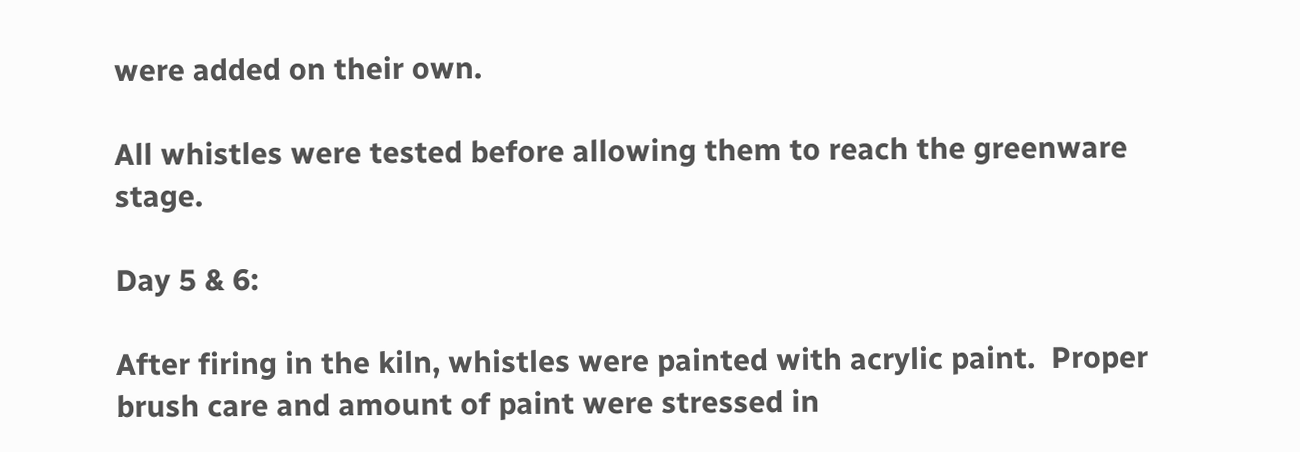were added on their own.

All whistles were tested before allowing them to reach the greenware stage.

Day 5 & 6:

After firing in the kiln, whistles were painted with acrylic paint.  Proper brush care and amount of paint were stressed in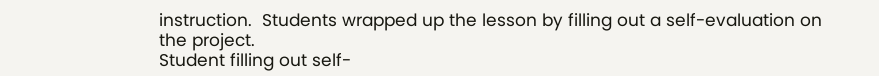instruction.  Students wrapped up the lesson by filling out a self-evaluation on the project.
Student filling out self-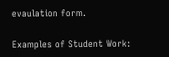evaulation form.

Examples of Student Work: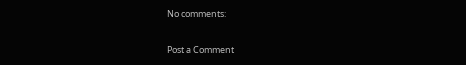No comments:

Post a Comment